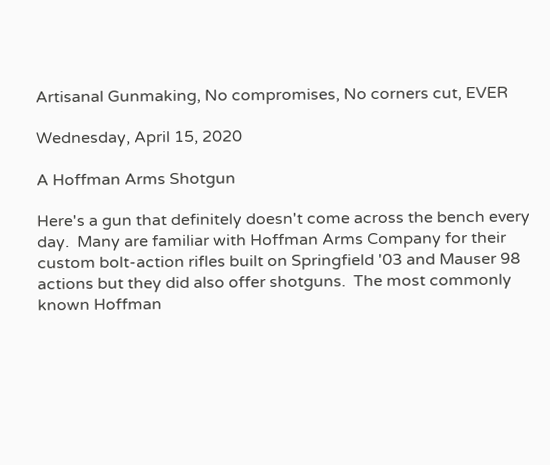Artisanal Gunmaking, No compromises, No corners cut, EVER

Wednesday, April 15, 2020

A Hoffman Arms Shotgun

Here's a gun that definitely doesn't come across the bench every day.  Many are familiar with Hoffman Arms Company for their custom bolt-action rifles built on Springfield '03 and Mauser 98 actions but they did also offer shotguns.  The most commonly known Hoffman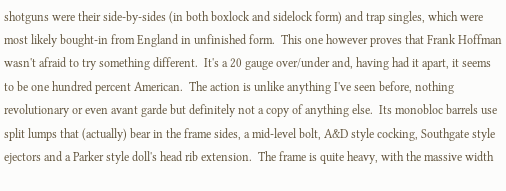shotguns were their side-by-sides (in both boxlock and sidelock form) and trap singles, which were most likely bought-in from England in unfinished form.  This one however proves that Frank Hoffman wasn't afraid to try something different.  It's a 20 gauge over/under and, having had it apart, it seems to be one hundred percent American.  The action is unlike anything I've seen before, nothing revolutionary or even avant garde but definitely not a copy of anything else.  Its monobloc barrels use split lumps that (actually) bear in the frame sides, a mid-level bolt, A&D style cocking, Southgate style ejectors and a Parker style doll's head rib extension.  The frame is quite heavy, with the massive width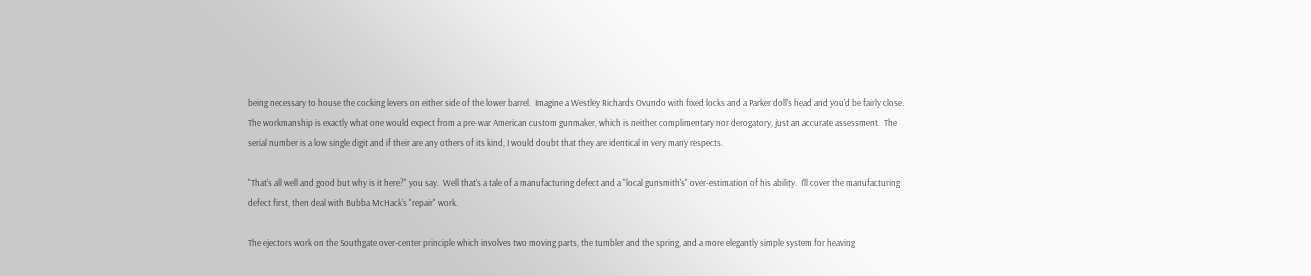being necessary to house the cocking levers on either side of the lower barrel.  Imagine a Westley Richards Ovundo with fixed locks and a Parker doll's head and you'd be fairly close.  The workmanship is exactly what one would expect from a pre-war American custom gunmaker, which is neither complimentary nor derogatory, just an accurate assessment.  The serial number is a low single digit and if their are any others of its kind, I would doubt that they are identical in very many respects.

"That's all well and good but why is it here?" you say.  Well that's a tale of a manufacturing defect and a "local gunsmith's" over-estimation of his ability.  I'll cover the manufacturing defect first, then deal with Bubba McHack's "repair" work.

The ejectors work on the Southgate over-center principle which involves two moving parts, the tumbler and the spring, and a more elegantly simple system for heaving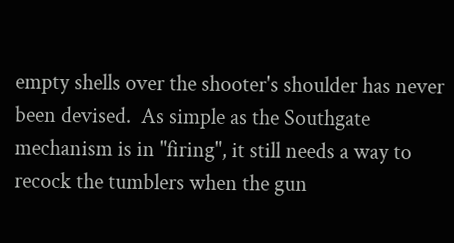empty shells over the shooter's shoulder has never been devised.  As simple as the Southgate mechanism is in "firing", it still needs a way to recock the tumblers when the gun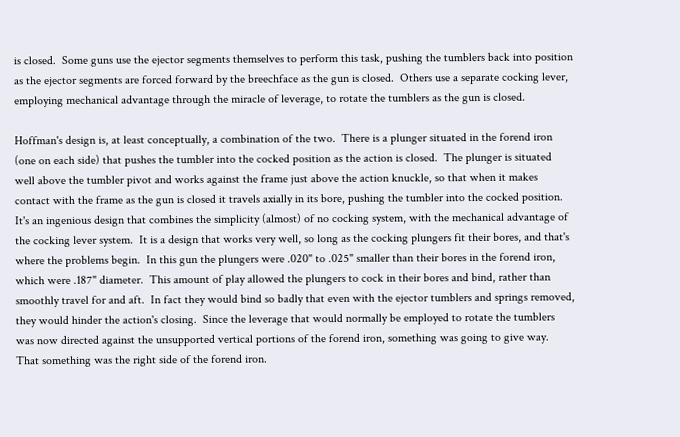is closed.  Some guns use the ejector segments themselves to perform this task, pushing the tumblers back into position as the ejector segments are forced forward by the breechface as the gun is closed.  Others use a separate cocking lever, employing mechanical advantage through the miracle of leverage, to rotate the tumblers as the gun is closed.

Hoffman's design is, at least conceptually, a combination of the two.  There is a plunger situated in the forend iron (one on each side) that pushes the tumbler into the cocked position as the action is closed.  The plunger is situated well above the tumbler pivot and works against the frame just above the action knuckle, so that when it makes contact with the frame as the gun is closed it travels axially in its bore, pushing the tumbler into the cocked position.  It's an ingenious design that combines the simplicity (almost) of no cocking system, with the mechanical advantage of the cocking lever system.  It is a design that works very well, so long as the cocking plungers fit their bores, and that's where the problems begin.  In this gun the plungers were .020" to .025" smaller than their bores in the forend iron, which were .187" diameter.  This amount of play allowed the plungers to cock in their bores and bind, rather than smoothly travel for and aft.  In fact they would bind so badly that even with the ejector tumblers and springs removed, they would hinder the action's closing.  Since the leverage that would normally be employed to rotate the tumblers was now directed against the unsupported vertical portions of the forend iron, something was going to give way.  That something was the right side of the forend iron.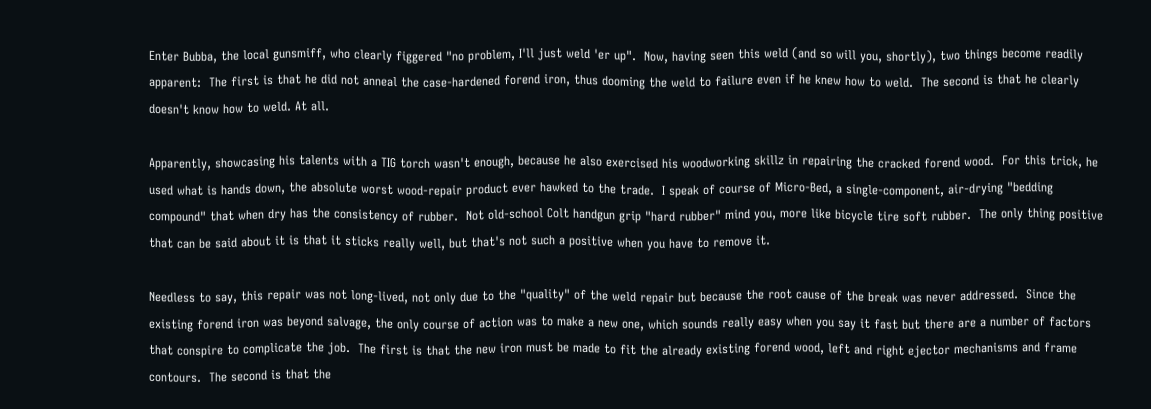Enter Bubba, the local gunsmiff, who clearly figgered "no problem, I'll just weld 'er up".  Now, having seen this weld (and so will you, shortly), two things become readily apparent:  The first is that he did not anneal the case-hardened forend iron, thus dooming the weld to failure even if he knew how to weld.  The second is that he clearly doesn't know how to weld. At all.

Apparently, showcasing his talents with a TIG torch wasn't enough, because he also exercised his woodworking skillz in repairing the cracked forend wood.  For this trick, he used what is hands down, the absolute worst wood-repair product ever hawked to the trade.  I speak of course of Micro-Bed, a single-component, air-drying "bedding compound" that when dry has the consistency of rubber.  Not old-school Colt handgun grip "hard rubber" mind you, more like bicycle tire soft rubber.  The only thing positive that can be said about it is that it sticks really well, but that's not such a positive when you have to remove it.

Needless to say, this repair was not long-lived, not only due to the "quality" of the weld repair but because the root cause of the break was never addressed.  Since the existing forend iron was beyond salvage, the only course of action was to make a new one, which sounds really easy when you say it fast but there are a number of factors that conspire to complicate the job.  The first is that the new iron must be made to fit the already existing forend wood, left and right ejector mechanisms and frame contours.  The second is that the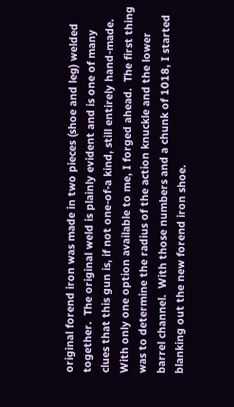original forend iron was made in two pieces (shoe and leg) welded together.  The original weld is plainly evident and is one of many clues that this gun is, if not one-of-a kind, still entirely hand-made.  With only one option available to me, I forged ahead.  The first thing was to determine the radius of the action knuckle and the lower barrel channel.  With those numbers and a chunk of 1018, I started blanking out the new forend iron shoe.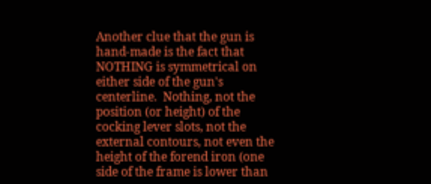Another clue that the gun is hand-made is the fact that NOTHING is symmetrical on either side of the gun's centerline.  Nothing, not the position (or height) of the cocking lever slots, not the external contours, not even the height of the forend iron (one side of the frame is lower than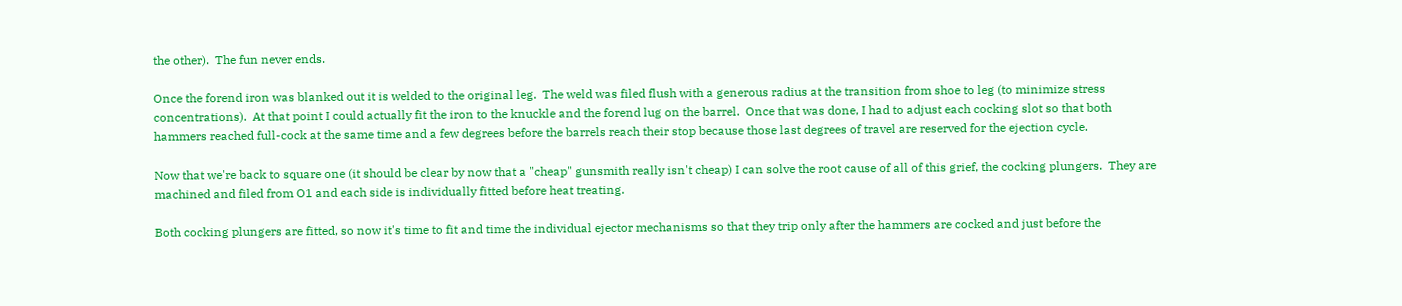the other).  The fun never ends.

Once the forend iron was blanked out it is welded to the original leg.  The weld was filed flush with a generous radius at the transition from shoe to leg (to minimize stress concentrations).  At that point I could actually fit the iron to the knuckle and the forend lug on the barrel.  Once that was done, I had to adjust each cocking slot so that both hammers reached full-cock at the same time and a few degrees before the barrels reach their stop because those last degrees of travel are reserved for the ejection cycle.

Now that we're back to square one (it should be clear by now that a "cheap" gunsmith really isn't cheap) I can solve the root cause of all of this grief, the cocking plungers.  They are machined and filed from O1 and each side is individually fitted before heat treating.

Both cocking plungers are fitted, so now it's time to fit and time the individual ejector mechanisms so that they trip only after the hammers are cocked and just before the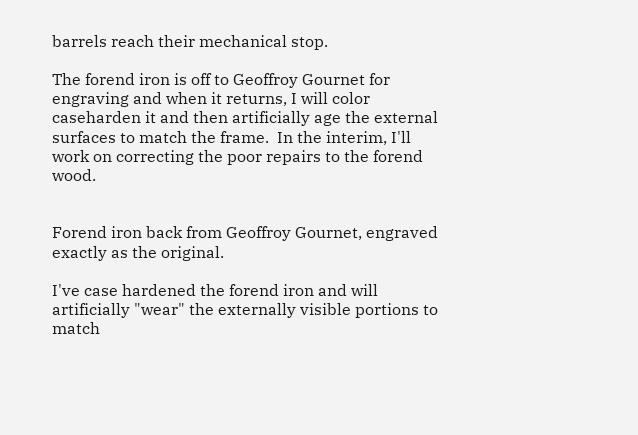barrels reach their mechanical stop.

The forend iron is off to Geoffroy Gournet for engraving and when it returns, I will color caseharden it and then artificially age the external surfaces to match the frame.  In the interim, I'll work on correcting the poor repairs to the forend wood.


Forend iron back from Geoffroy Gournet, engraved exactly as the original.

I've case hardened the forend iron and will artificially "wear" the externally visible portions to match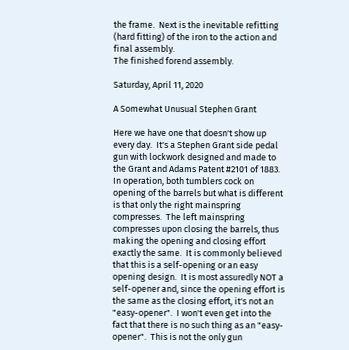the frame.  Next is the inevitable refitting (hard fitting) of the iron to the action and final assembly.
The finished forend assembly.

Saturday, April 11, 2020

A Somewhat Unusual Stephen Grant

Here we have one that doesn't show up every day.  It's a Stephen Grant side pedal gun with lockwork designed and made to the Grant and Adams Patent #2101 of 1883.  In operation, both tumblers cock on opening of the barrels but what is different is that only the right mainspring compresses.  The left mainspring compresses upon closing the barrels, thus making the opening and closing effort exactly the same.  It is commonly believed that this is a self-opening or an easy opening design.  It is most assuredly NOT a self-opener and, since the opening effort is the same as the closing effort, it's not an "easy-opener".  I won't even get into the fact that there is no such thing as an "easy-opener".  This is not the only gun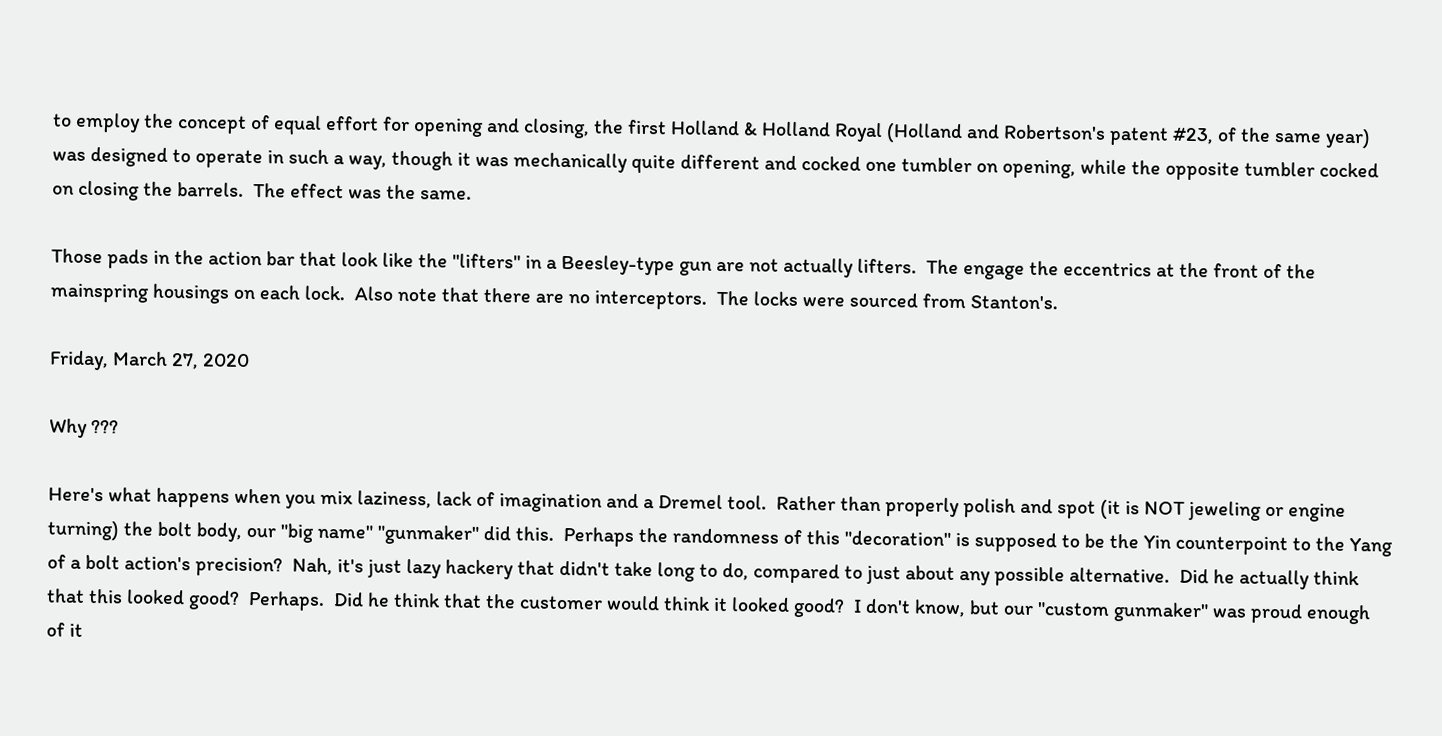to employ the concept of equal effort for opening and closing, the first Holland & Holland Royal (Holland and Robertson's patent #23, of the same year) was designed to operate in such a way, though it was mechanically quite different and cocked one tumbler on opening, while the opposite tumbler cocked on closing the barrels.  The effect was the same.

Those pads in the action bar that look like the "lifters" in a Beesley-type gun are not actually lifters.  The engage the eccentrics at the front of the mainspring housings on each lock.  Also note that there are no interceptors.  The locks were sourced from Stanton's.

Friday, March 27, 2020

Why ???

Here's what happens when you mix laziness, lack of imagination and a Dremel tool.  Rather than properly polish and spot (it is NOT jeweling or engine turning) the bolt body, our "big name" "gunmaker" did this.  Perhaps the randomness of this "decoration" is supposed to be the Yin counterpoint to the Yang of a bolt action's precision?  Nah, it's just lazy hackery that didn't take long to do, compared to just about any possible alternative.  Did he actually think that this looked good?  Perhaps.  Did he think that the customer would think it looked good?  I don't know, but our "custom gunmaker" was proud enough of it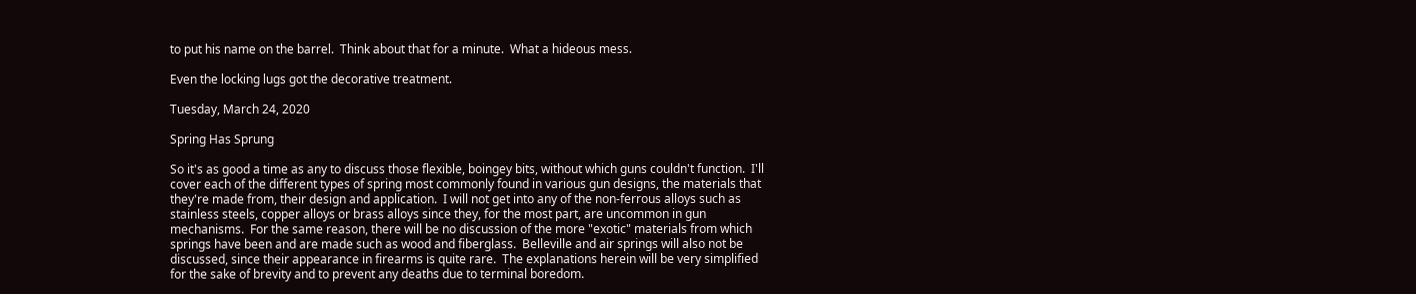to put his name on the barrel.  Think about that for a minute.  What a hideous mess.

Even the locking lugs got the decorative treatment.

Tuesday, March 24, 2020

Spring Has Sprung

So it's as good a time as any to discuss those flexible, boingey bits, without which guns couldn't function.  I'll cover each of the different types of spring most commonly found in various gun designs, the materials that they're made from, their design and application.  I will not get into any of the non-ferrous alloys such as stainless steels, copper alloys or brass alloys since they, for the most part, are uncommon in gun mechanisms.  For the same reason, there will be no discussion of the more "exotic" materials from which springs have been and are made such as wood and fiberglass.  Belleville and air springs will also not be discussed, since their appearance in firearms is quite rare.  The explanations herein will be very simplified for the sake of brevity and to prevent any deaths due to terminal boredom.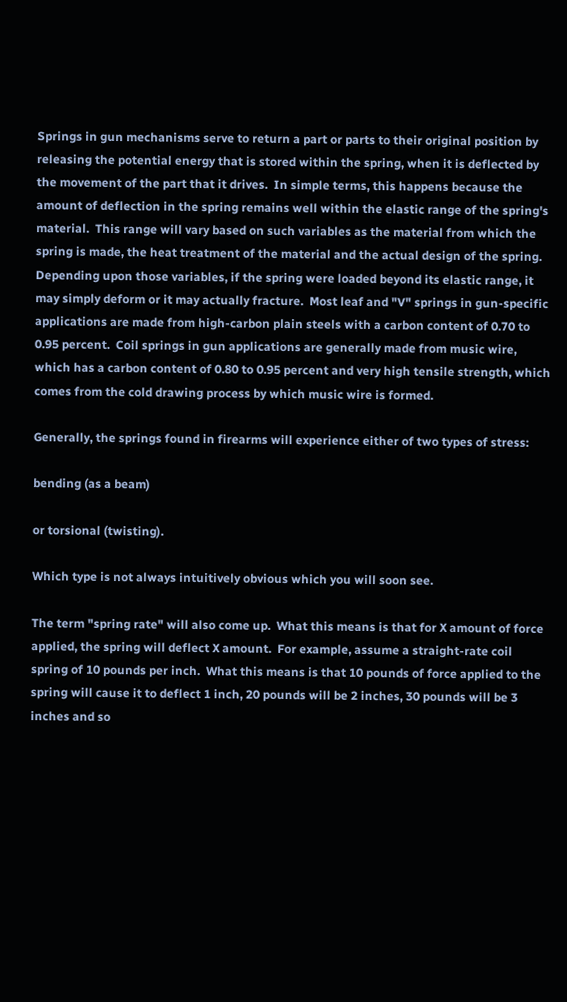Springs in gun mechanisms serve to return a part or parts to their original position by releasing the potential energy that is stored within the spring, when it is deflected by the movement of the part that it drives.  In simple terms, this happens because the amount of deflection in the spring remains well within the elastic range of the spring's material.  This range will vary based on such variables as the material from which the spring is made, the heat treatment of the material and the actual design of the spring.  Depending upon those variables, if the spring were loaded beyond its elastic range, it may simply deform or it may actually fracture.  Most leaf and "V" springs in gun-specific applications are made from high-carbon plain steels with a carbon content of 0.70 to 0.95 percent.  Coil springs in gun applications are generally made from music wire, which has a carbon content of 0.80 to 0.95 percent and very high tensile strength, which comes from the cold drawing process by which music wire is formed.

Generally, the springs found in firearms will experience either of two types of stress:

bending (as a beam)

or torsional (twisting).

Which type is not always intuitively obvious which you will soon see.

The term "spring rate" will also come up.  What this means is that for X amount of force applied, the spring will deflect X amount.  For example, assume a straight-rate coil spring of 10 pounds per inch.  What this means is that 10 pounds of force applied to the spring will cause it to deflect 1 inch, 20 pounds will be 2 inches, 30 pounds will be 3 inches and so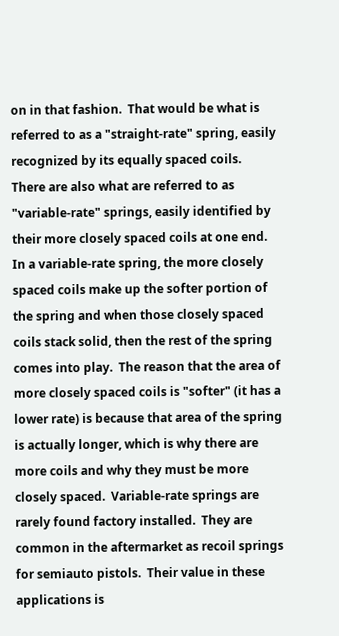on in that fashion.  That would be what is referred to as a "straight-rate" spring, easily recognized by its equally spaced coils.  There are also what are referred to as "variable-rate" springs, easily identified by their more closely spaced coils at one end.  In a variable-rate spring, the more closely spaced coils make up the softer portion of the spring and when those closely spaced coils stack solid, then the rest of the spring comes into play.  The reason that the area of more closely spaced coils is "softer" (it has a lower rate) is because that area of the spring is actually longer, which is why there are more coils and why they must be more closely spaced.  Variable-rate springs are rarely found factory installed.  They are common in the aftermarket as recoil springs for semiauto pistols.  Their value in these applications is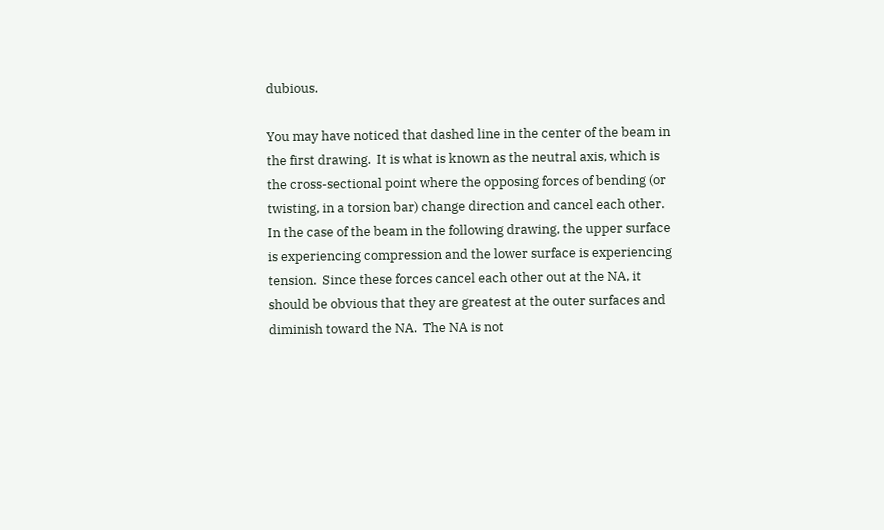dubious.

You may have noticed that dashed line in the center of the beam in the first drawing.  It is what is known as the neutral axis, which is the cross-sectional point where the opposing forces of bending (or twisting, in a torsion bar) change direction and cancel each other.  In the case of the beam in the following drawing, the upper surface is experiencing compression and the lower surface is experiencing tension.  Since these forces cancel each other out at the NA, it should be obvious that they are greatest at the outer surfaces and diminish toward the NA.  The NA is not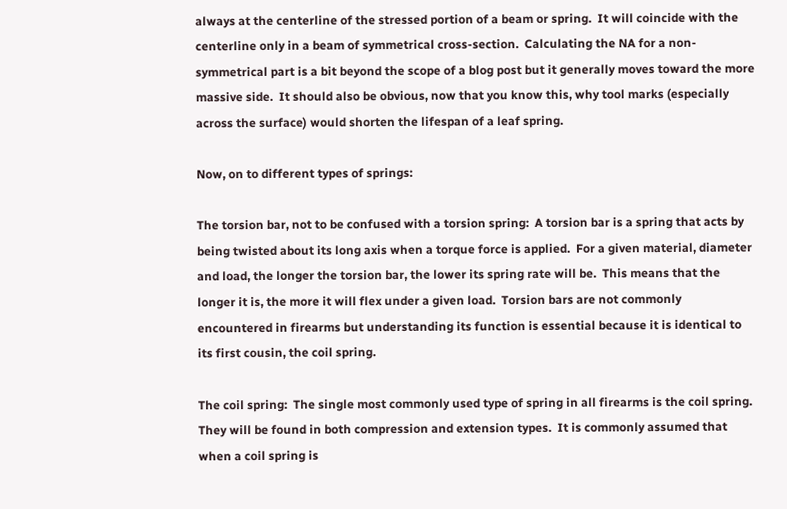always at the centerline of the stressed portion of a beam or spring.  It will coincide with the centerline only in a beam of symmetrical cross-section.  Calculating the NA for a non-symmetrical part is a bit beyond the scope of a blog post but it generally moves toward the more massive side.  It should also be obvious, now that you know this, why tool marks (especially across the surface) would shorten the lifespan of a leaf spring.

Now, on to different types of springs:

The torsion bar, not to be confused with a torsion spring:  A torsion bar is a spring that acts by being twisted about its long axis when a torque force is applied.  For a given material, diameter and load, the longer the torsion bar, the lower its spring rate will be.  This means that the longer it is, the more it will flex under a given load.  Torsion bars are not commonly encountered in firearms but understanding its function is essential because it is identical to its first cousin, the coil spring.

The coil spring:  The single most commonly used type of spring in all firearms is the coil spring.  They will be found in both compression and extension types.  It is commonly assumed that when a coil spring is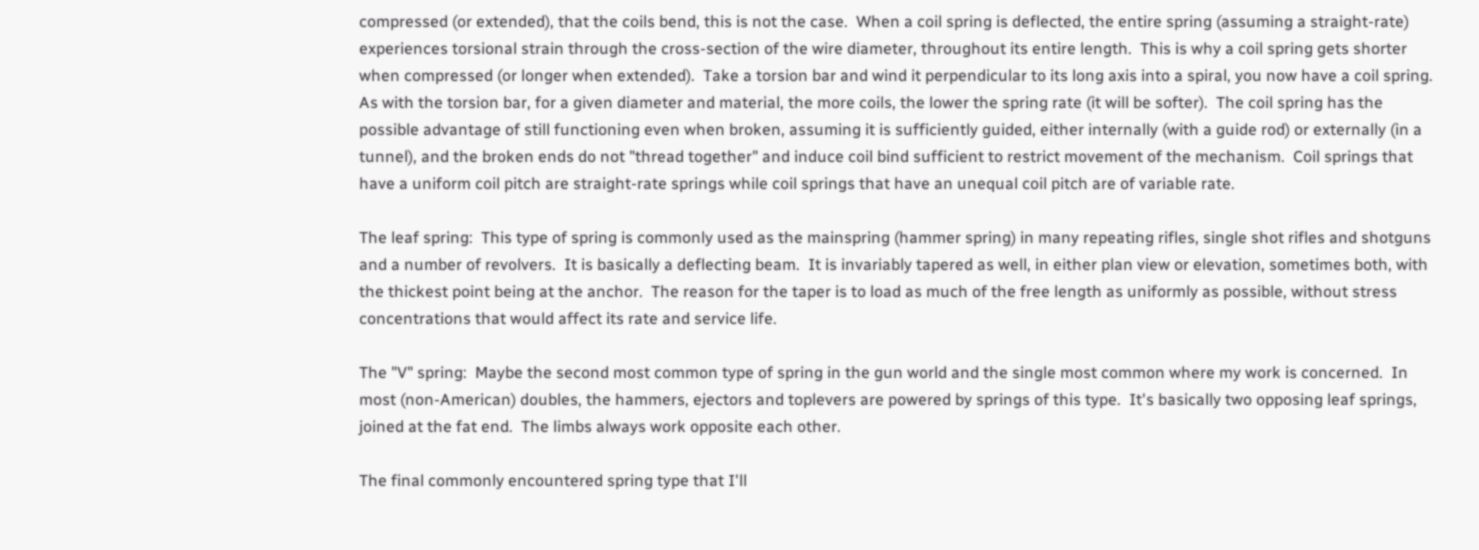compressed (or extended), that the coils bend, this is not the case.  When a coil spring is deflected, the entire spring (assuming a straight-rate) experiences torsional strain through the cross-section of the wire diameter, throughout its entire length.  This is why a coil spring gets shorter when compressed (or longer when extended).  Take a torsion bar and wind it perpendicular to its long axis into a spiral, you now have a coil spring.  As with the torsion bar, for a given diameter and material, the more coils, the lower the spring rate (it will be softer).  The coil spring has the possible advantage of still functioning even when broken, assuming it is sufficiently guided, either internally (with a guide rod) or externally (in a tunnel), and the broken ends do not "thread together" and induce coil bind sufficient to restrict movement of the mechanism.  Coil springs that have a uniform coil pitch are straight-rate springs while coil springs that have an unequal coil pitch are of variable rate.

The leaf spring:  This type of spring is commonly used as the mainspring (hammer spring) in many repeating rifles, single shot rifles and shotguns and a number of revolvers.  It is basically a deflecting beam.  It is invariably tapered as well, in either plan view or elevation, sometimes both, with the thickest point being at the anchor.  The reason for the taper is to load as much of the free length as uniformly as possible, without stress concentrations that would affect its rate and service life.

The "V" spring:  Maybe the second most common type of spring in the gun world and the single most common where my work is concerned.  In most (non-American) doubles, the hammers, ejectors and toplevers are powered by springs of this type.  It's basically two opposing leaf springs, joined at the fat end.  The limbs always work opposite each other.

The final commonly encountered spring type that I'll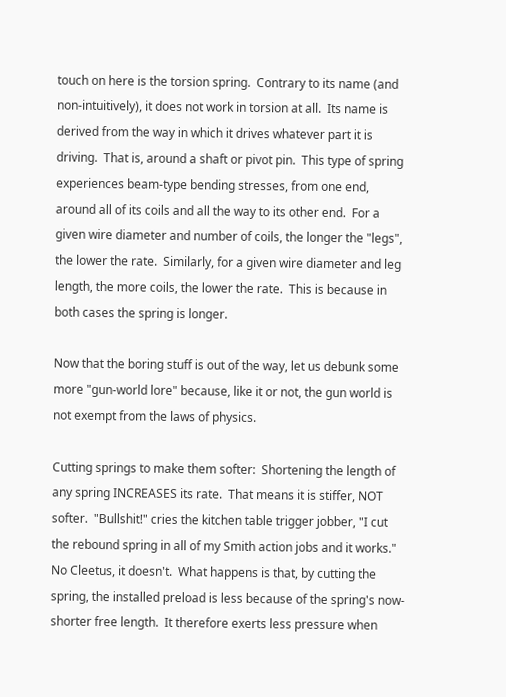touch on here is the torsion spring.  Contrary to its name (and non-intuitively), it does not work in torsion at all.  Its name is derived from the way in which it drives whatever part it is driving.  That is, around a shaft or pivot pin.  This type of spring experiences beam-type bending stresses, from one end, around all of its coils and all the way to its other end.  For a given wire diameter and number of coils, the longer the "legs", the lower the rate.  Similarly, for a given wire diameter and leg length, the more coils, the lower the rate.  This is because in both cases the spring is longer.

Now that the boring stuff is out of the way, let us debunk some more "gun-world lore" because, like it or not, the gun world is not exempt from the laws of physics.

Cutting springs to make them softer:  Shortening the length of any spring INCREASES its rate.  That means it is stiffer, NOT softer.  "Bullshit!" cries the kitchen table trigger jobber, "I cut the rebound spring in all of my Smith action jobs and it works."  No Cleetus, it doesn't.  What happens is that, by cutting the spring, the installed preload is less because of the spring's now-shorter free length.  It therefore exerts less pressure when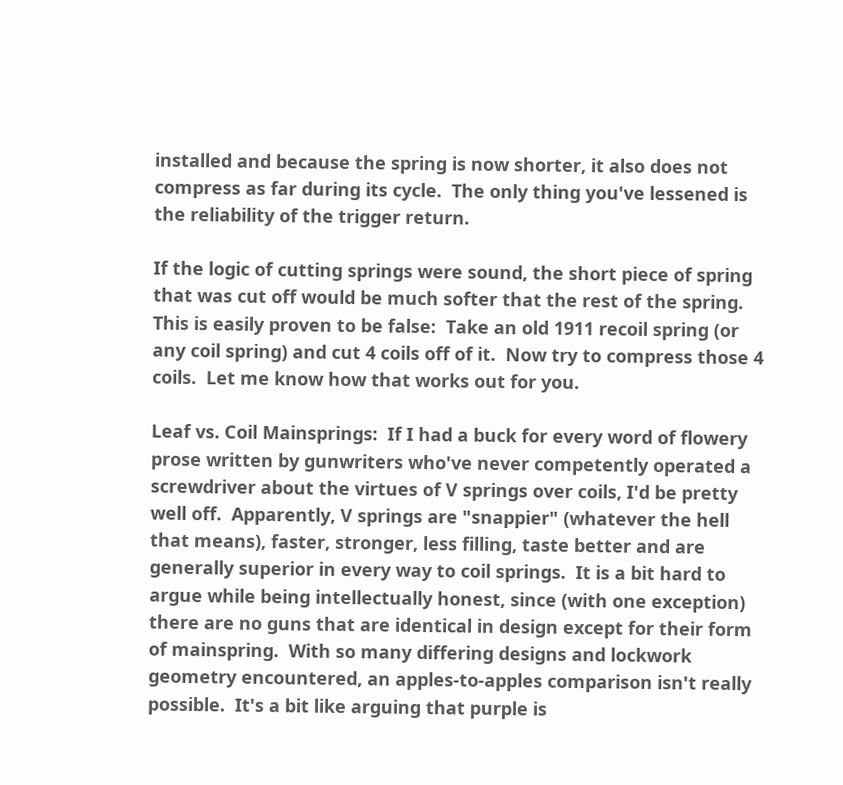installed and because the spring is now shorter, it also does not compress as far during its cycle.  The only thing you've lessened is the reliability of the trigger return.

If the logic of cutting springs were sound, the short piece of spring that was cut off would be much softer that the rest of the spring.  This is easily proven to be false:  Take an old 1911 recoil spring (or any coil spring) and cut 4 coils off of it.  Now try to compress those 4 coils.  Let me know how that works out for you.

Leaf vs. Coil Mainsprings:  If I had a buck for every word of flowery prose written by gunwriters who've never competently operated a screwdriver about the virtues of V springs over coils, I'd be pretty well off.  Apparently, V springs are "snappier" (whatever the hell that means), faster, stronger, less filling, taste better and are generally superior in every way to coil springs.  It is a bit hard to argue while being intellectually honest, since (with one exception) there are no guns that are identical in design except for their form of mainspring.  With so many differing designs and lockwork geometry encountered, an apples-to-apples comparison isn't really possible.  It's a bit like arguing that purple is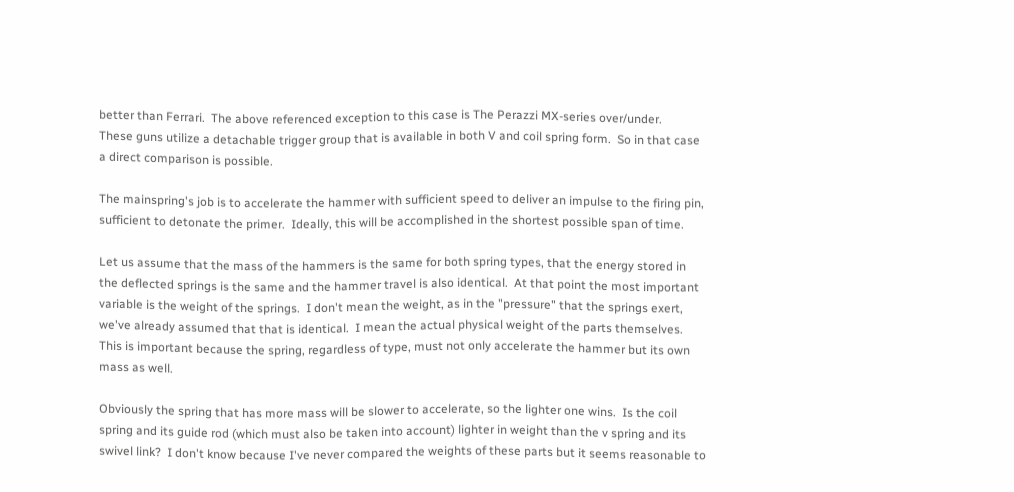better than Ferrari.  The above referenced exception to this case is The Perazzi MX-series over/under.
These guns utilize a detachable trigger group that is available in both V and coil spring form.  So in that case a direct comparison is possible.

The mainspring's job is to accelerate the hammer with sufficient speed to deliver an impulse to the firing pin, sufficient to detonate the primer.  Ideally, this will be accomplished in the shortest possible span of time.

Let us assume that the mass of the hammers is the same for both spring types, that the energy stored in the deflected springs is the same and the hammer travel is also identical.  At that point the most important variable is the weight of the springs.  I don't mean the weight, as in the "pressure" that the springs exert, we've already assumed that that is identical.  I mean the actual physical weight of the parts themselves.  This is important because the spring, regardless of type, must not only accelerate the hammer but its own mass as well.

Obviously the spring that has more mass will be slower to accelerate, so the lighter one wins.  Is the coil spring and its guide rod (which must also be taken into account) lighter in weight than the v spring and its swivel link?  I don't know because I've never compared the weights of these parts but it seems reasonable to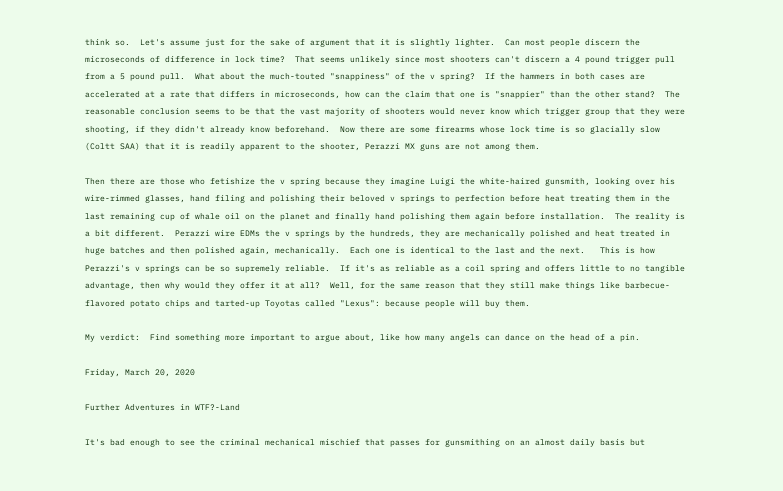think so.  Let's assume just for the sake of argument that it is slightly lighter.  Can most people discern the microseconds of difference in lock time?  That seems unlikely since most shooters can't discern a 4 pound trigger pull from a 5 pound pull.  What about the much-touted "snappiness" of the v spring?  If the hammers in both cases are accelerated at a rate that differs in microseconds, how can the claim that one is "snappier" than the other stand?  The reasonable conclusion seems to be that the vast majority of shooters would never know which trigger group that they were shooting, if they didn't already know beforehand.  Now there are some firearms whose lock time is so glacially slow (Coltt SAA) that it is readily apparent to the shooter, Perazzi MX guns are not among them.

Then there are those who fetishize the v spring because they imagine Luigi the white-haired gunsmith, looking over his wire-rimmed glasses, hand filing and polishing their beloved v springs to perfection before heat treating them in the last remaining cup of whale oil on the planet and finally hand polishing them again before installation.  The reality is a bit different.  Perazzi wire EDMs the v springs by the hundreds, they are mechanically polished and heat treated in huge batches and then polished again, mechanically.  Each one is identical to the last and the next.   This is how Perazzi's v springs can be so supremely reliable.  If it's as reliable as a coil spring and offers little to no tangible advantage, then why would they offer it at all?  Well, for the same reason that they still make things like barbecue-flavored potato chips and tarted-up Toyotas called "Lexus": because people will buy them.

My verdict:  Find something more important to argue about, like how many angels can dance on the head of a pin.

Friday, March 20, 2020

Further Adventures in WTF?-Land

It's bad enough to see the criminal mechanical mischief that passes for gunsmithing on an almost daily basis but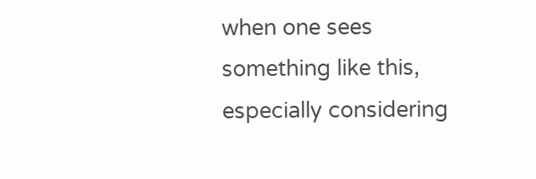when one sees something like this, especially considering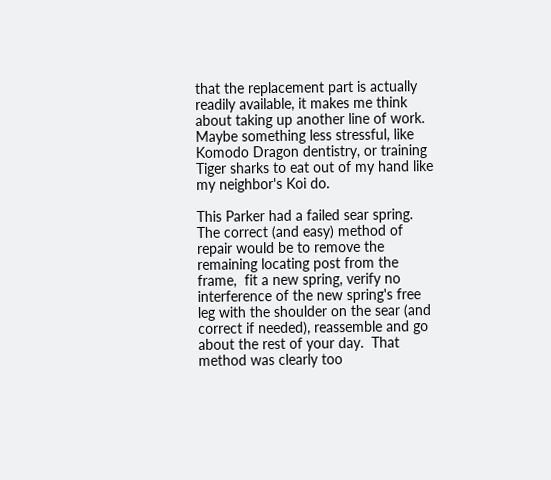that the replacement part is actually readily available, it makes me think about taking up another line of work.  Maybe something less stressful, like Komodo Dragon dentistry, or training Tiger sharks to eat out of my hand like my neighbor's Koi do.

This Parker had a failed sear spring.  The correct (and easy) method of repair would be to remove the remaining locating post from the frame,  fit a new spring, verify no interference of the new spring's free leg with the shoulder on the sear (and correct if needed), reassemble and go about the rest of your day.  That method was clearly too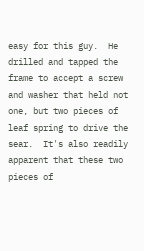easy for this guy.  He drilled and tapped the frame to accept a screw and washer that held not one, but two pieces of leaf spring to drive the sear.  It's also readily apparent that these two pieces of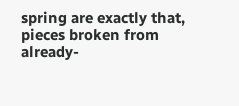spring are exactly that, pieces broken from already-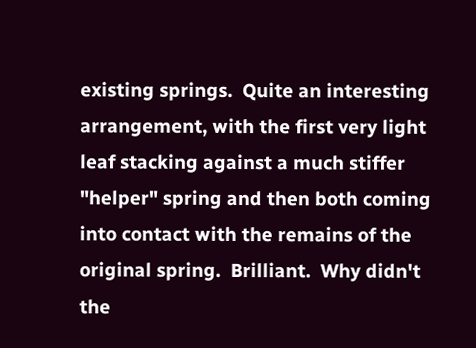existing springs.  Quite an interesting arrangement, with the first very light leaf stacking against a much stiffer "helper" spring and then both coming into contact with the remains of the original spring.  Brilliant.  Why didn't the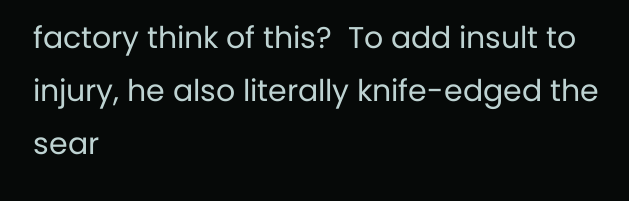factory think of this?  To add insult to injury, he also literally knife-edged the sear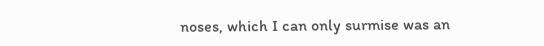noses, which I can only surmise was an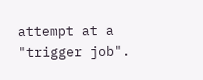attempt at a "trigger job".